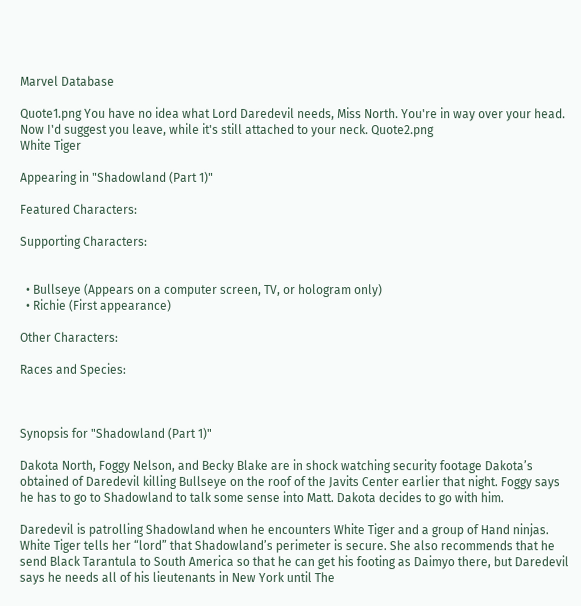Marvel Database

Quote1.png You have no idea what Lord Daredevil needs, Miss North. You're in way over your head. Now I'd suggest you leave, while it's still attached to your neck. Quote2.png
White Tiger

Appearing in "Shadowland (Part 1)"

Featured Characters:

Supporting Characters:


  • Bullseye (Appears on a computer screen, TV, or hologram only)
  • Richie (First appearance)

Other Characters:

Races and Species:



Synopsis for "Shadowland (Part 1)"

Dakota North, Foggy Nelson, and Becky Blake are in shock watching security footage Dakota’s obtained of Daredevil killing Bullseye on the roof of the Javits Center earlier that night. Foggy says he has to go to Shadowland to talk some sense into Matt. Dakota decides to go with him.

Daredevil is patrolling Shadowland when he encounters White Tiger and a group of Hand ninjas. White Tiger tells her “lord” that Shadowland’s perimeter is secure. She also recommends that he send Black Tarantula to South America so that he can get his footing as Daimyo there, but Daredevil says he needs all of his lieutenants in New York until The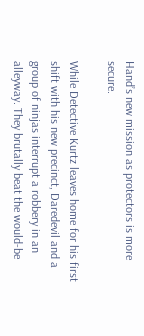Hand’s new mission as protectors is more secure.

While Detective Kurtz leaves home for his first shift with his new precinct, Daredevil and a group of ninjas interrupt a robbery in an alleyway. They brutally beat the would-be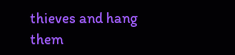thieves and hang them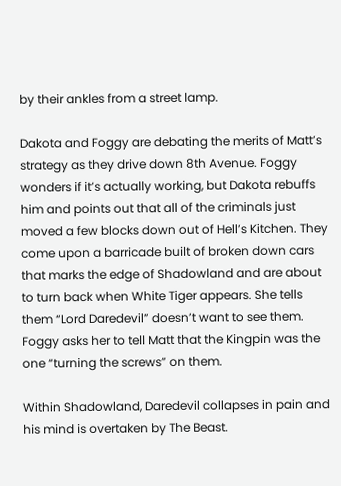by their ankles from a street lamp.

Dakota and Foggy are debating the merits of Matt’s strategy as they drive down 8th Avenue. Foggy wonders if it’s actually working, but Dakota rebuffs him and points out that all of the criminals just moved a few blocks down out of Hell’s Kitchen. They come upon a barricade built of broken down cars that marks the edge of Shadowland and are about to turn back when White Tiger appears. She tells them “Lord Daredevil” doesn’t want to see them. Foggy asks her to tell Matt that the Kingpin was the one “turning the screws” on them.

Within Shadowland, Daredevil collapses in pain and his mind is overtaken by The Beast.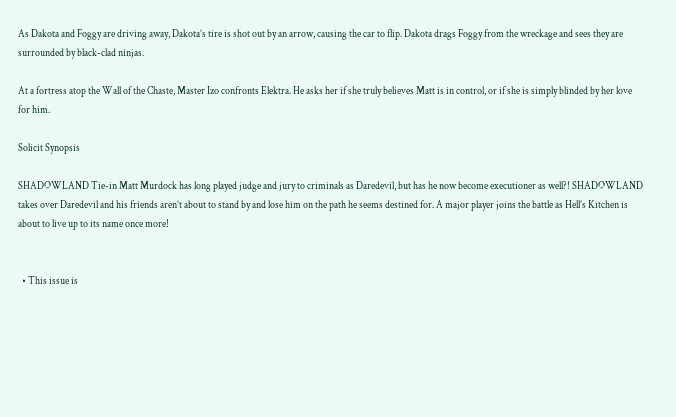As Dakota and Foggy are driving away, Dakota’s tire is shot out by an arrow, causing the car to flip. Dakota drags Foggy from the wreckage and sees they are surrounded by black-clad ninjas.

At a fortress atop the Wall of the Chaste, Master Izo confronts Elektra. He asks her if she truly believes Matt is in control, or if she is simply blinded by her love for him.

Solicit Synopsis

SHADOWLAND Tie-in Matt Murdock has long played judge and jury to criminals as Daredevil, but has he now become executioner as well?! SHADOWLAND takes over Daredevil and his friends aren’t about to stand by and lose him on the path he seems destined for. A major player joins the battle as Hell’s Kitchen is about to live up to its name once more!


  • This issue is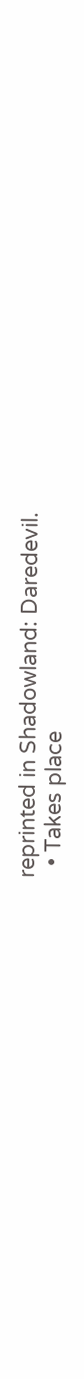reprinted in Shadowland: Daredevil.
  • Takes place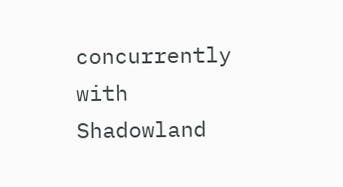concurrently with Shadowland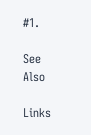#1.

See Also

Links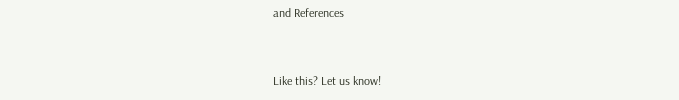and References


Like this? Let us know!